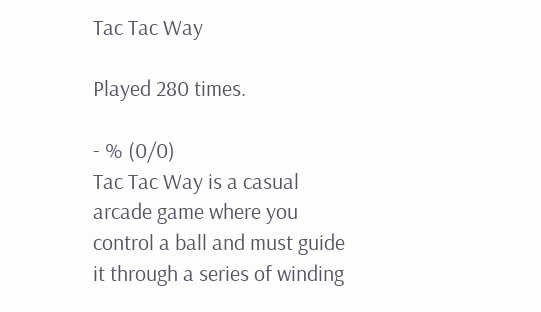Tac Tac Way

Played 280 times.

- % (0/0)
Tac Tac Way is a casual arcade game where you control a ball and must guide it through a series of winding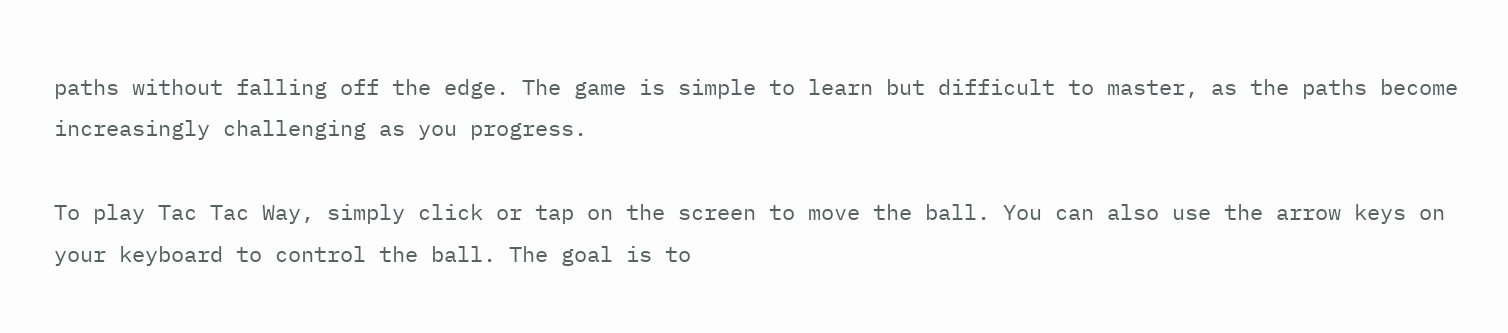paths without falling off the edge. The game is simple to learn but difficult to master, as the paths become increasingly challenging as you progress.

To play Tac Tac Way, simply click or tap on the screen to move the ball. You can also use the arrow keys on your keyboard to control the ball. The goal is to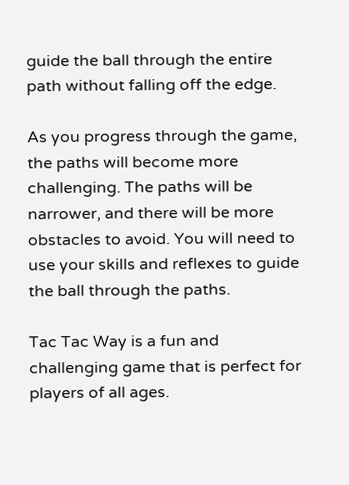guide the ball through the entire path without falling off the edge.

As you progress through the game, the paths will become more challenging. The paths will be narrower, and there will be more obstacles to avoid. You will need to use your skills and reflexes to guide the ball through the paths.

Tac Tac Way is a fun and challenging game that is perfect for players of all ages.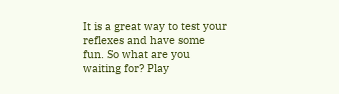It is a great way to test your reflexes and have some fun. So what are you waiting for? Play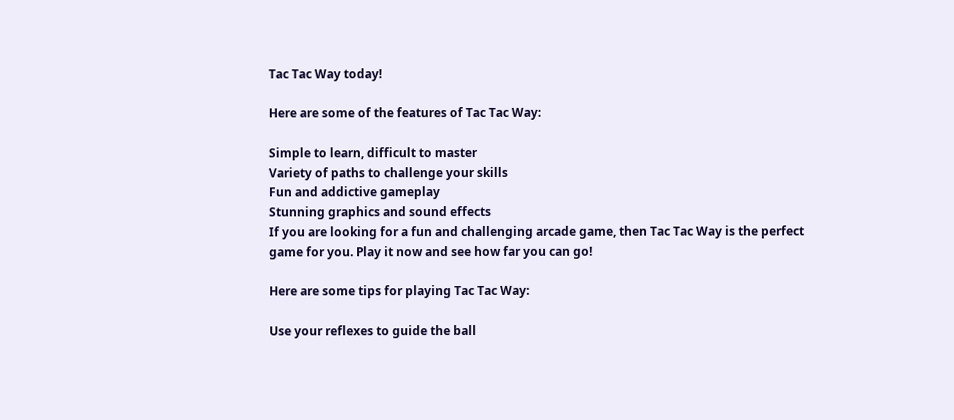Tac Tac Way today!

Here are some of the features of Tac Tac Way:

Simple to learn, difficult to master
Variety of paths to challenge your skills
Fun and addictive gameplay
Stunning graphics and sound effects
If you are looking for a fun and challenging arcade game, then Tac Tac Way is the perfect game for you. Play it now and see how far you can go!

Here are some tips for playing Tac Tac Way:

Use your reflexes to guide the ball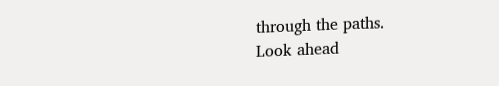through the paths.
Look ahead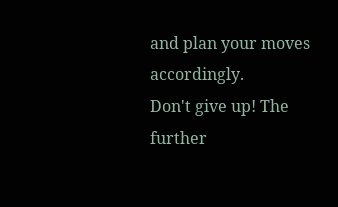and plan your moves accordingly.
Don't give up! The further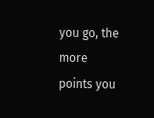you go, the more points you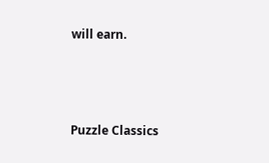will earn.



Puzzle Classics